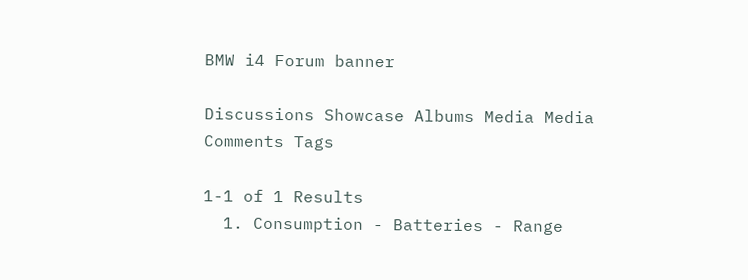BMW i4 Forum banner

Discussions Showcase Albums Media Media Comments Tags

1-1 of 1 Results
  1. Consumption - Batteries - Range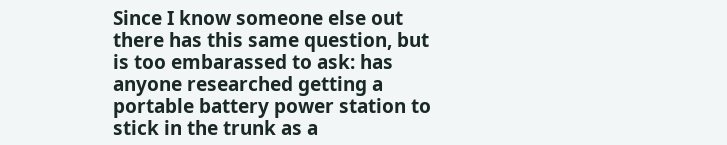Since I know someone else out there has this same question, but is too embarassed to ask: has anyone researched getting a portable battery power station to stick in the trunk as a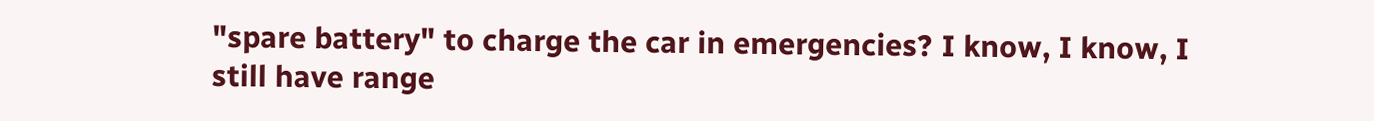"spare battery" to charge the car in emergencies? I know, I know, I still have range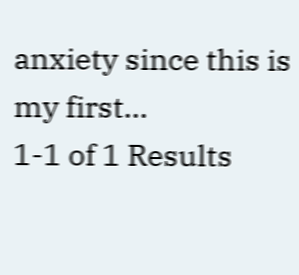anxiety since this is my first...
1-1 of 1 Results